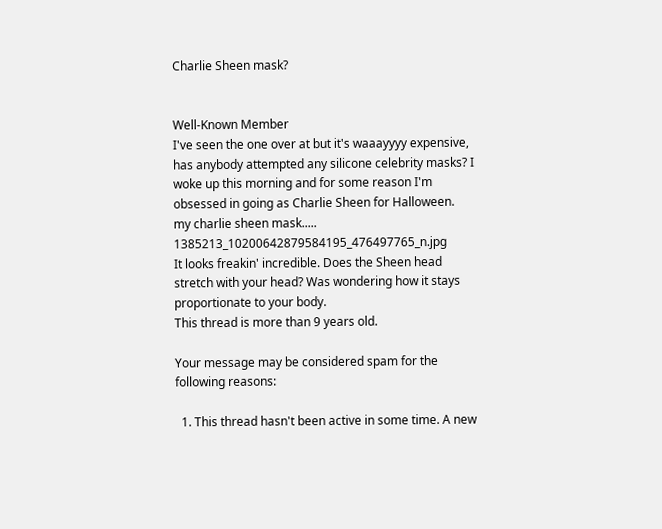Charlie Sheen mask?


Well-Known Member
I've seen the one over at but it's waaayyyy expensive, has anybody attempted any silicone celebrity masks? I woke up this morning and for some reason I'm obsessed in going as Charlie Sheen for Halloween.
my charlie sheen mask..... 1385213_10200642879584195_476497765_n.jpg
It looks freakin' incredible. Does the Sheen head stretch with your head? Was wondering how it stays proportionate to your body.
This thread is more than 9 years old.

Your message may be considered spam for the following reasons:

  1. This thread hasn't been active in some time. A new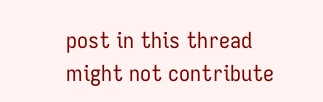post in this thread might not contribute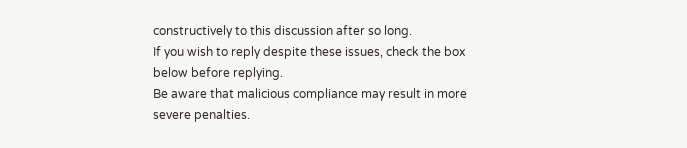constructively to this discussion after so long.
If you wish to reply despite these issues, check the box below before replying.
Be aware that malicious compliance may result in more severe penalties.